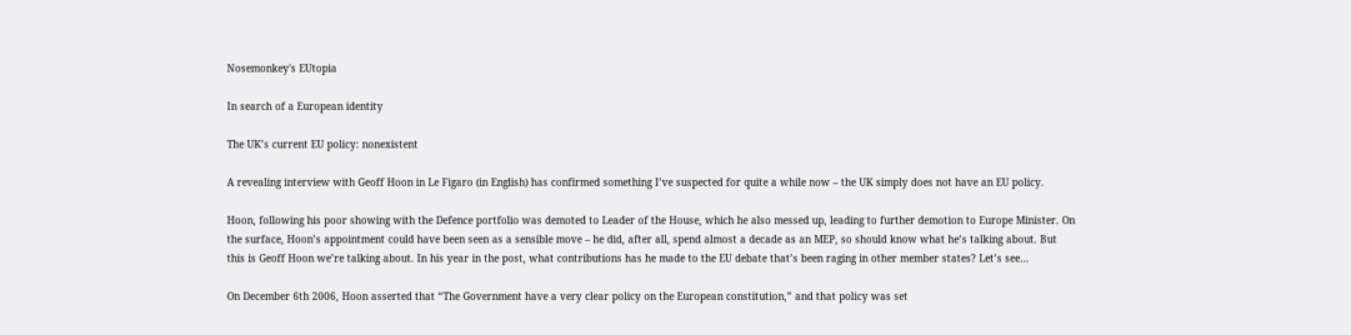Nosemonkey's EUtopia

In search of a European identity

The UK’s current EU policy: nonexistent

A revealing interview with Geoff Hoon in Le Figaro (in English) has confirmed something I’ve suspected for quite a while now – the UK simply does not have an EU policy.

Hoon, following his poor showing with the Defence portfolio was demoted to Leader of the House, which he also messed up, leading to further demotion to Europe Minister. On the surface, Hoon’s appointment could have been seen as a sensible move – he did, after all, spend almost a decade as an MEP, so should know what he’s talking about. But this is Geoff Hoon we’re talking about. In his year in the post, what contributions has he made to the EU debate that’s been raging in other member states? Let’s see…

On December 6th 2006, Hoon asserted that “The Government have a very clear policy on the European constitution,” and that policy was set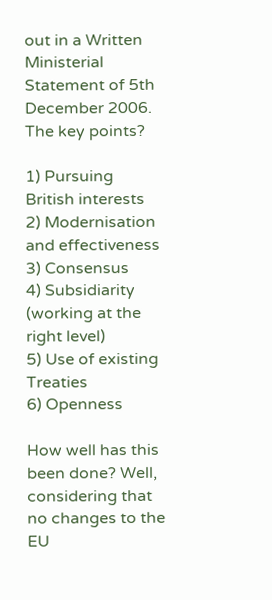out in a Written Ministerial Statement of 5th December 2006. The key points?

1) Pursuing British interests
2) Modernisation and effectiveness
3) Consensus
4) Subsidiarity (working at the right level)
5) Use of existing Treaties
6) Openness

How well has this been done? Well, considering that no changes to the EU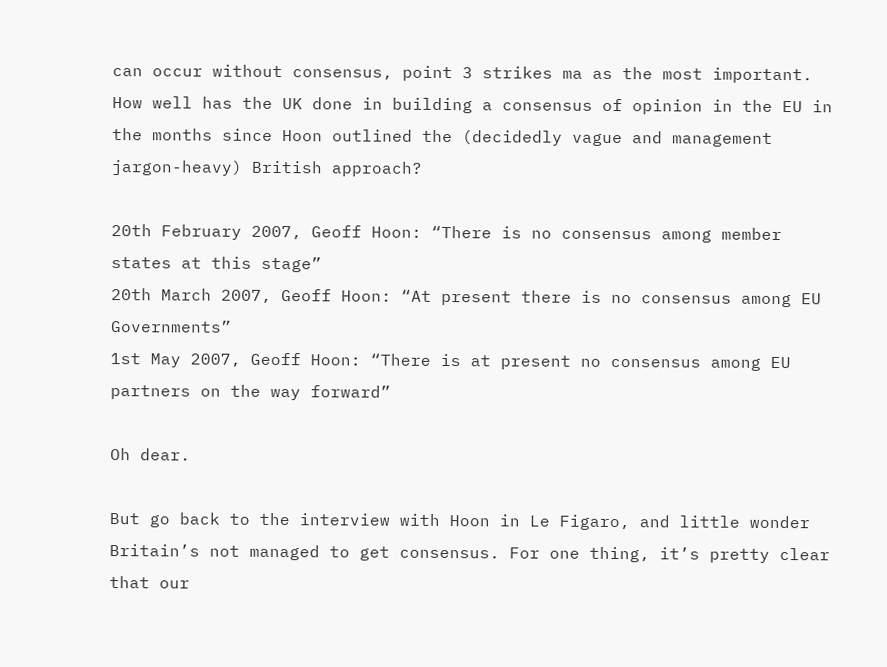can occur without consensus, point 3 strikes ma as the most important. How well has the UK done in building a consensus of opinion in the EU in the months since Hoon outlined the (decidedly vague and management jargon-heavy) British approach?

20th February 2007, Geoff Hoon: “There is no consensus among member states at this stage”
20th March 2007, Geoff Hoon: “At present there is no consensus among EU Governments”
1st May 2007, Geoff Hoon: “There is at present no consensus among EU partners on the way forward”

Oh dear.

But go back to the interview with Hoon in Le Figaro, and little wonder Britain’s not managed to get consensus. For one thing, it’s pretty clear that our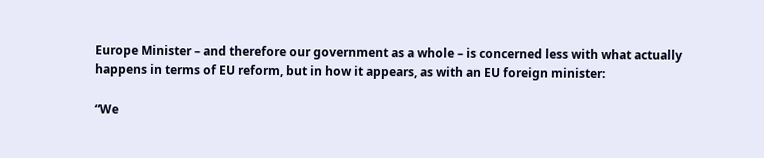Europe Minister – and therefore our government as a whole – is concerned less with what actually happens in terms of EU reform, but in how it appears, as with an EU foreign minister:

“We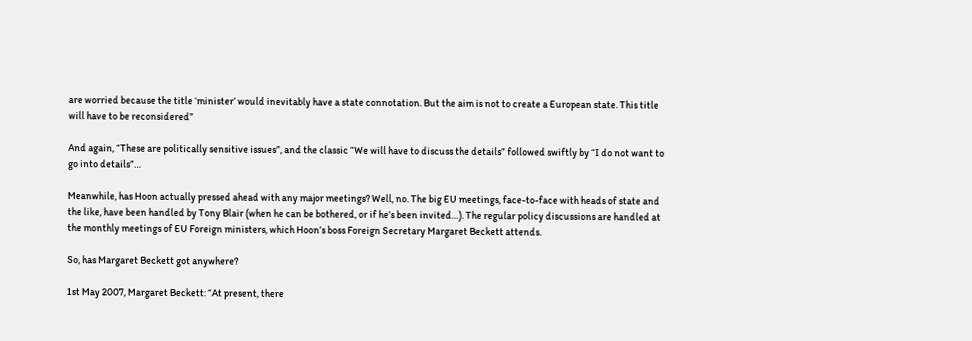are worried because the title ‘minister’ would inevitably have a state connotation. But the aim is not to create a European state. This title will have to be reconsidered”

And again, “These are politically sensitive issues”, and the classic “We will have to discuss the details” followed swiftly by “I do not want to go into details”…

Meanwhile, has Hoon actually pressed ahead with any major meetings? Well, no. The big EU meetings, face-to-face with heads of state and the like, have been handled by Tony Blair (when he can be bothered, or if he’s been invited…). The regular policy discussions are handled at the monthly meetings of EU Foreign ministers, which Hoon’s boss Foreign Secretary Margaret Beckett attends.

So, has Margaret Beckett got anywhere?

1st May 2007, Margaret Beckett: “At present, there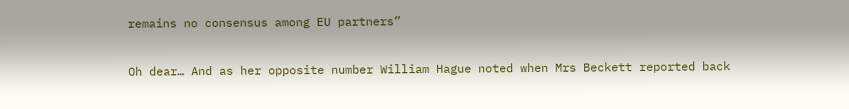remains no consensus among EU partners”

Oh dear… And as her opposite number William Hague noted when Mrs Beckett reported back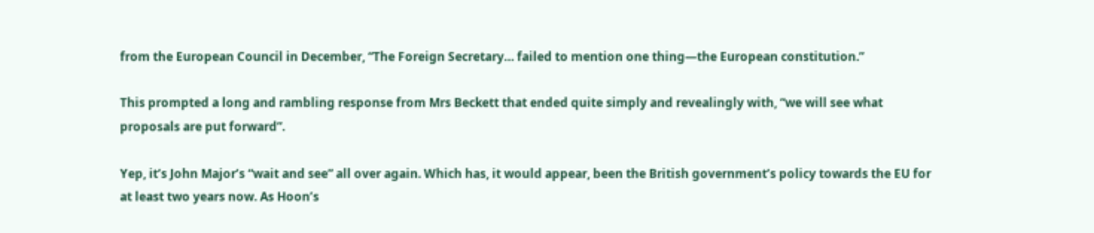from the European Council in December, “The Foreign Secretary… failed to mention one thing—the European constitution.”

This prompted a long and rambling response from Mrs Beckett that ended quite simply and revealingly with, “we will see what proposals are put forward”.

Yep, it’s John Major’s “wait and see” all over again. Which has, it would appear, been the British government’s policy towards the EU for at least two years now. As Hoon’s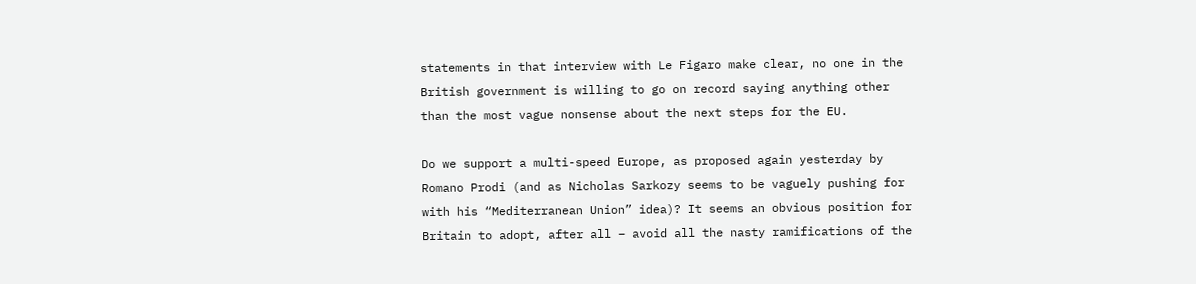statements in that interview with Le Figaro make clear, no one in the British government is willing to go on record saying anything other than the most vague nonsense about the next steps for the EU.

Do we support a multi-speed Europe, as proposed again yesterday by Romano Prodi (and as Nicholas Sarkozy seems to be vaguely pushing for with his “Mediterranean Union” idea)? It seems an obvious position for Britain to adopt, after all – avoid all the nasty ramifications of the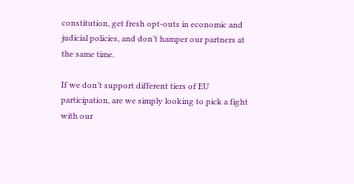constitution, get fresh opt-outs in economic and judicial policies, and don’t hamper our partners at the same time.

If we don’t support different tiers of EU participation, are we simply looking to pick a fight with our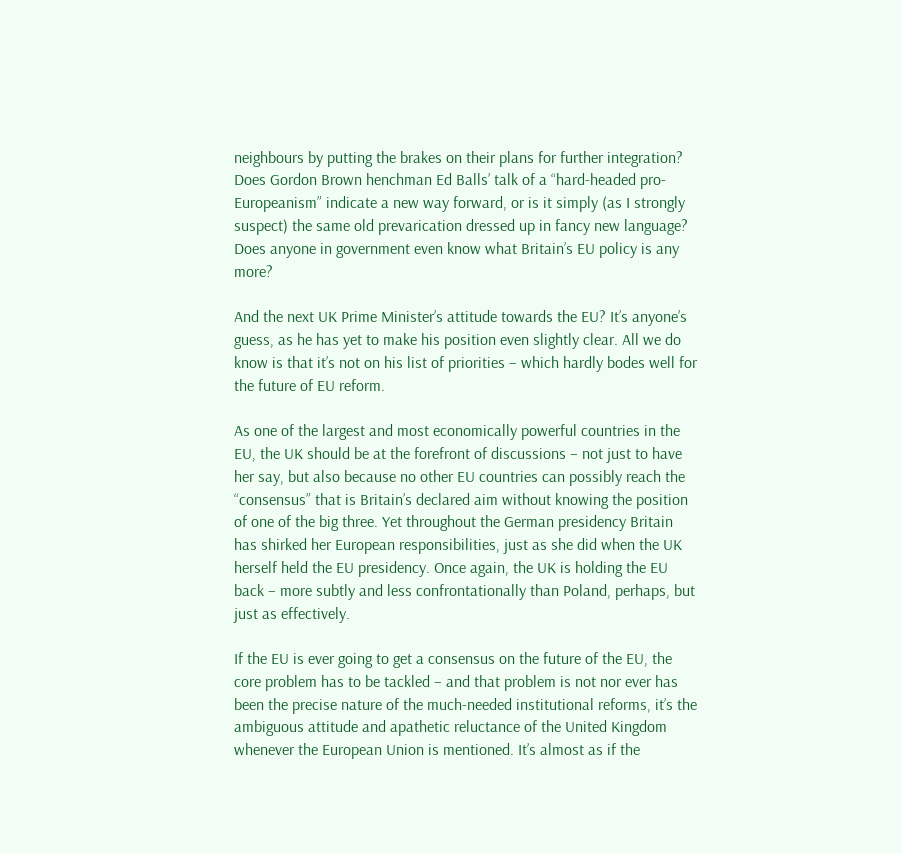neighbours by putting the brakes on their plans for further integration? Does Gordon Brown henchman Ed Balls’ talk of a “hard-headed pro-Europeanism” indicate a new way forward, or is it simply (as I strongly suspect) the same old prevarication dressed up in fancy new language? Does anyone in government even know what Britain’s EU policy is any more?

And the next UK Prime Minister’s attitude towards the EU? It’s anyone’s guess, as he has yet to make his position even slightly clear. All we do know is that it’s not on his list of priorities – which hardly bodes well for the future of EU reform.

As one of the largest and most economically powerful countries in the EU, the UK should be at the forefront of discussions – not just to have her say, but also because no other EU countries can possibly reach the “consensus” that is Britain’s declared aim without knowing the position of one of the big three. Yet throughout the German presidency Britain has shirked her European responsibilities, just as she did when the UK herself held the EU presidency. Once again, the UK is holding the EU back – more subtly and less confrontationally than Poland, perhaps, but just as effectively.

If the EU is ever going to get a consensus on the future of the EU, the core problem has to be tackled – and that problem is not nor ever has been the precise nature of the much-needed institutional reforms, it’s the ambiguous attitude and apathetic reluctance of the United Kingdom whenever the European Union is mentioned. It’s almost as if the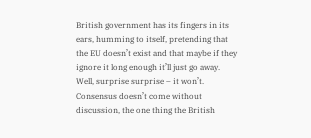British government has its fingers in its ears, humming to itself, pretending that the EU doesn’t exist and that maybe if they ignore it long enough it’ll just go away. Well, surprise surprise – it won’t. Consensus doesn’t come without discussion, the one thing the British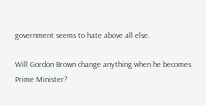government seems to hate above all else.

Will Gordon Brown change anything when he becomes Prime Minister?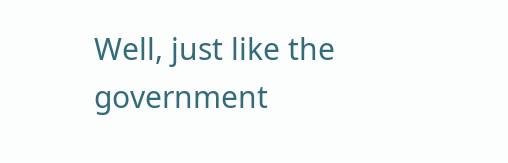Well, just like the government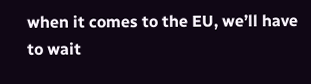when it comes to the EU, we’ll have to wait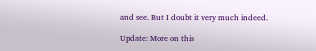and see. But I doubt it very much indeed.

Update: More on this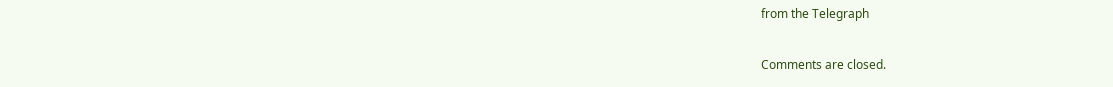from the Telegraph

Comments are closed.